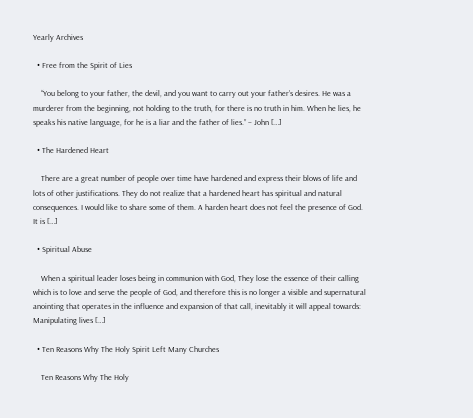Yearly Archives

  • Free from the Spirit of Lies

    “You belong to your father, the devil, and you want to carry out your father’s desires. He was a murderer from the beginning, not holding to the truth, for there is no truth in him. When he lies, he speaks his native language, for he is a liar and the father of lies.” – John […]

  • The Hardened Heart

    There are a great number of people over time have hardened and express their blows of life and lots of other justifications. They do not realize that a hardened heart has spiritual and natural consequences. I would like to share some of them. A harden heart does not feel the presence of God. It is […]

  • Spiritual Abuse

    When a spiritual leader loses being in communion with God, They lose the essence of their calling which is to love and serve the people of God, and therefore this is no longer a visible and supernatural anointing that operates in the influence and expansion of that call, inevitably it will appeal towards: Manipulating lives […]

  • Ten Reasons Why The Holy Spirit Left Many Churches

    Ten Reasons Why The Holy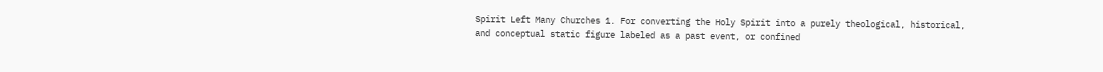Spirit Left Many Churches 1. For converting the Holy Spirit into a purely theological, historical, and conceptual static figure labeled as a past event, or confined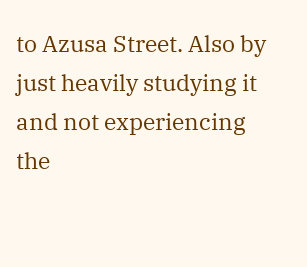to Azusa Street. Also by just heavily studying it and not experiencing the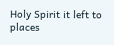Holy Spirit it left to places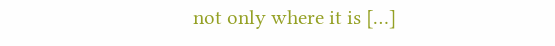not only where it is […]